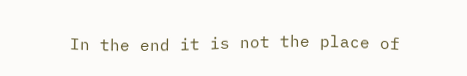In the end it is not the place of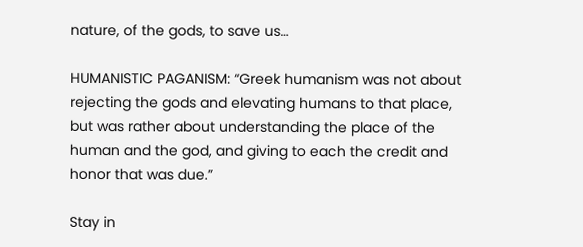nature, of the gods, to save us…

HUMANISTIC PAGANISM: “Greek humanism was not about rejecting the gods and elevating humans to that place, but was rather about understanding the place of the human and the god, and giving to each the credit and honor that was due.”

Stay in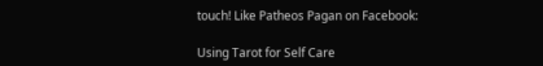touch! Like Patheos Pagan on Facebook:

Using Tarot for Self Care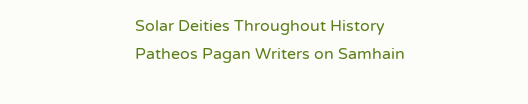Solar Deities Throughout History
Patheos Pagan Writers on Samhain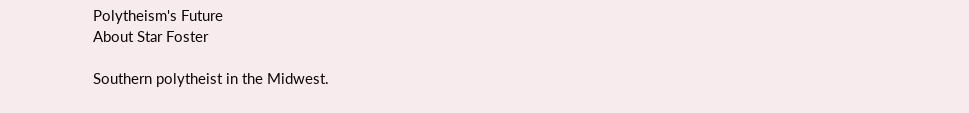Polytheism's Future
About Star Foster

Southern polytheist in the Midwest.